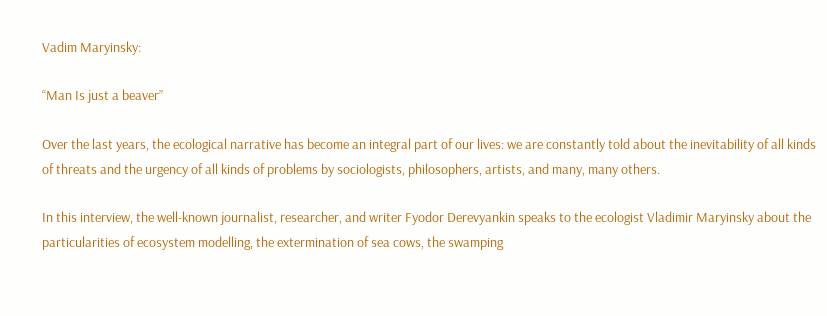Vadim Maryinsky:

“Man Is just a beaver”

Over the last years, the ecological narrative has become an integral part of our lives: we are constantly told about the inevitability of all kinds of threats and the urgency of all kinds of problems by sociologists, philosophers, artists, and many, many others.

In this interview, the well-known journalist, researcher, and writer Fyodor Derevyankin speaks to the ecologist Vladimir Maryinsky about the particularities of ecosystem modelling, the extermination of sea cows, the swamping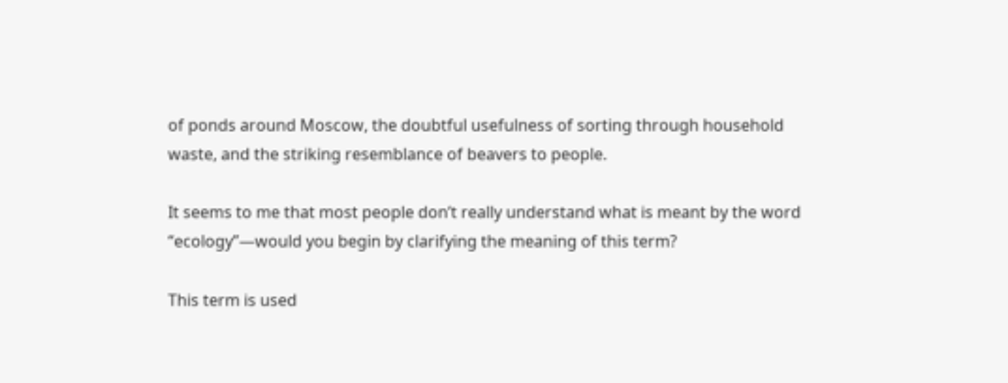of ponds around Moscow, the doubtful usefulness of sorting through household waste, and the striking resemblance of beavers to people.

It seems to me that most people don’t really understand what is meant by the word “ecology”—would you begin by clarifying the meaning of this term?

This term is used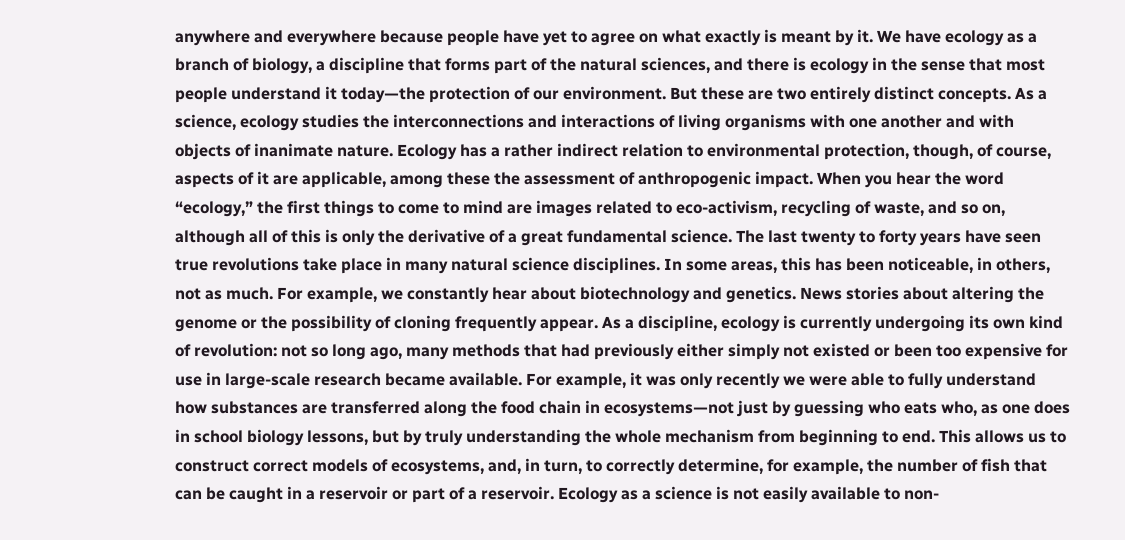anywhere and everywhere because people have yet to agree on what exactly is meant by it. We have ecology as a branch of biology, a discipline that forms part of the natural sciences, and there is ecology in the sense that most people understand it today—the protection of our environment. But these are two entirely distinct concepts. As a science, ecology studies the interconnections and interactions of living organisms with one another and with objects of inanimate nature. Ecology has a rather indirect relation to environmental protection, though, of course, aspects of it are applicable, among these the assessment of anthropogenic impact. When you hear the word “ecology,” the first things to come to mind are images related to eco-activism, recycling of waste, and so on, although all of this is only the derivative of a great fundamental science. The last twenty to forty years have seen true revolutions take place in many natural science disciplines. In some areas, this has been noticeable, in others, not as much. For example, we constantly hear about biotechnology and genetics. News stories about altering the genome or the possibility of cloning frequently appear. As a discipline, ecology is currently undergoing its own kind of revolution: not so long ago, many methods that had previously either simply not existed or been too expensive for use in large-scale research became available. For example, it was only recently we were able to fully understand how substances are transferred along the food chain in ecosystems—not just by guessing who eats who, as one does in school biology lessons, but by truly understanding the whole mechanism from beginning to end. This allows us to construct correct models of ecosystems, and, in turn, to correctly determine, for example, the number of fish that can be caught in a reservoir or part of a reservoir. Ecology as a science is not easily available to non-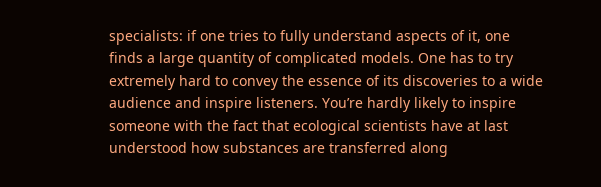specialists: if one tries to fully understand aspects of it, one finds a large quantity of complicated models. One has to try extremely hard to convey the essence of its discoveries to a wide audience and inspire listeners. You’re hardly likely to inspire someone with the fact that ecological scientists have at last understood how substances are transferred along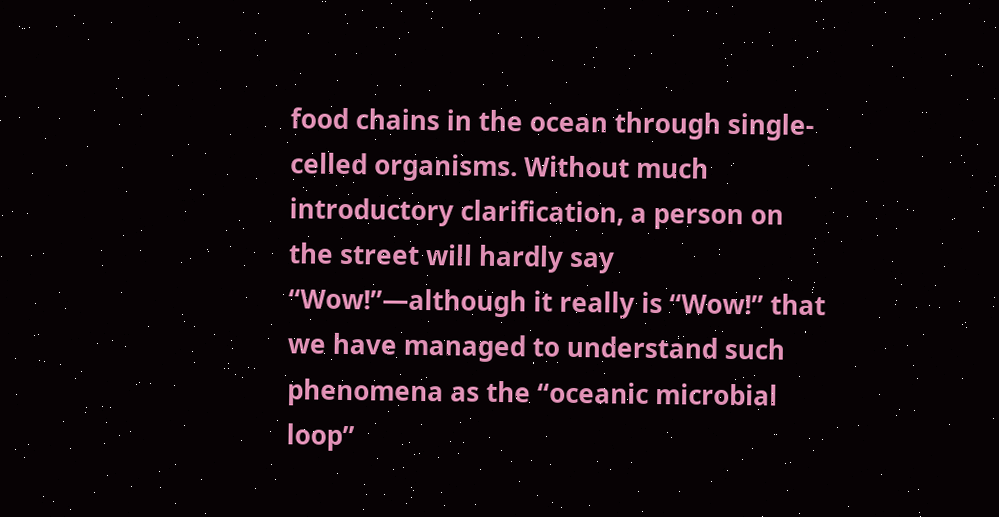food chains in the ocean through single-celled organisms. Without much introductory clarification, a person on the street will hardly say “Wow!”—although it really is “Wow!” that we have managed to understand such phenomena as the “oceanic microbial loop”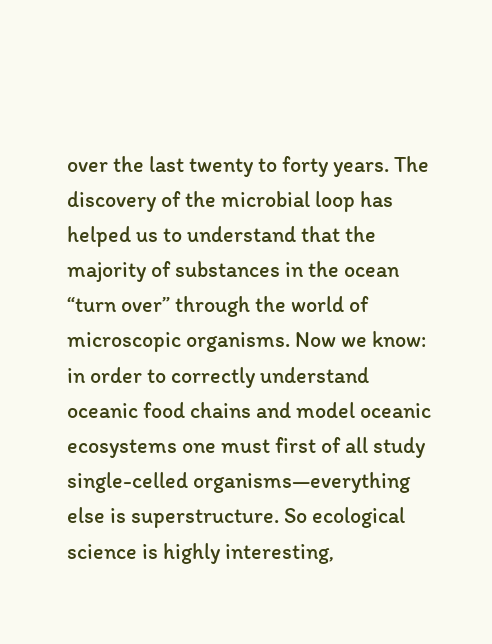over the last twenty to forty years. The discovery of the microbial loop has helped us to understand that the majority of substances in the ocean “turn over” through the world of microscopic organisms. Now we know: in order to correctly understand oceanic food chains and model oceanic ecosystems one must first of all study single-celled organisms—everything else is superstructure. So ecological science is highly interesting,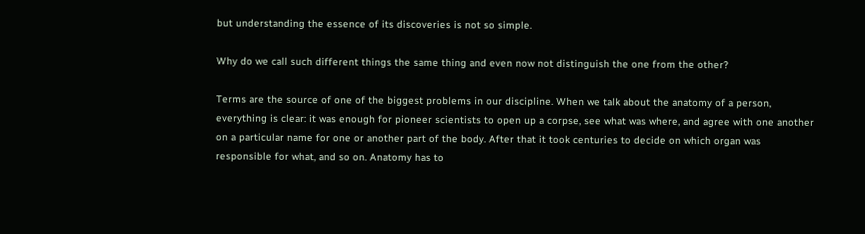but understanding the essence of its discoveries is not so simple.

Why do we call such different things the same thing and even now not distinguish the one from the other?

Terms are the source of one of the biggest problems in our discipline. When we talk about the anatomy of a person, everything is clear: it was enough for pioneer scientists to open up a corpse, see what was where, and agree with one another on a particular name for one or another part of the body. After that it took centuries to decide on which organ was responsible for what, and so on. Anatomy has to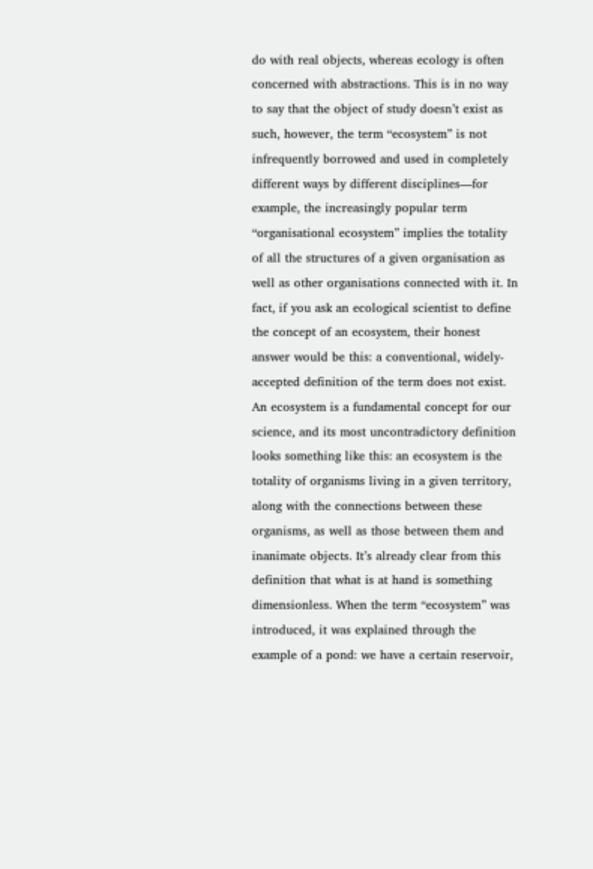do with real objects, whereas ecology is often concerned with abstractions. This is in no way to say that the object of study doesn’t exist as such, however, the term “ecosystem” is not infrequently borrowed and used in completely different ways by different disciplines—for example, the increasingly popular term “organisational ecosystem” implies the totality of all the structures of a given organisation as well as other organisations connected with it. In fact, if you ask an ecological scientist to define the concept of an ecosystem, their honest answer would be this: a conventional, widely-accepted definition of the term does not exist. An ecosystem is a fundamental concept for our science, and its most uncontradictory definition looks something like this: an ecosystem is the totality of organisms living in a given territory, along with the connections between these organisms, as well as those between them and inanimate objects. It’s already clear from this definition that what is at hand is something dimensionless. When the term “ecosystem” was introduced, it was explained through the example of a pond: we have a certain reservoir,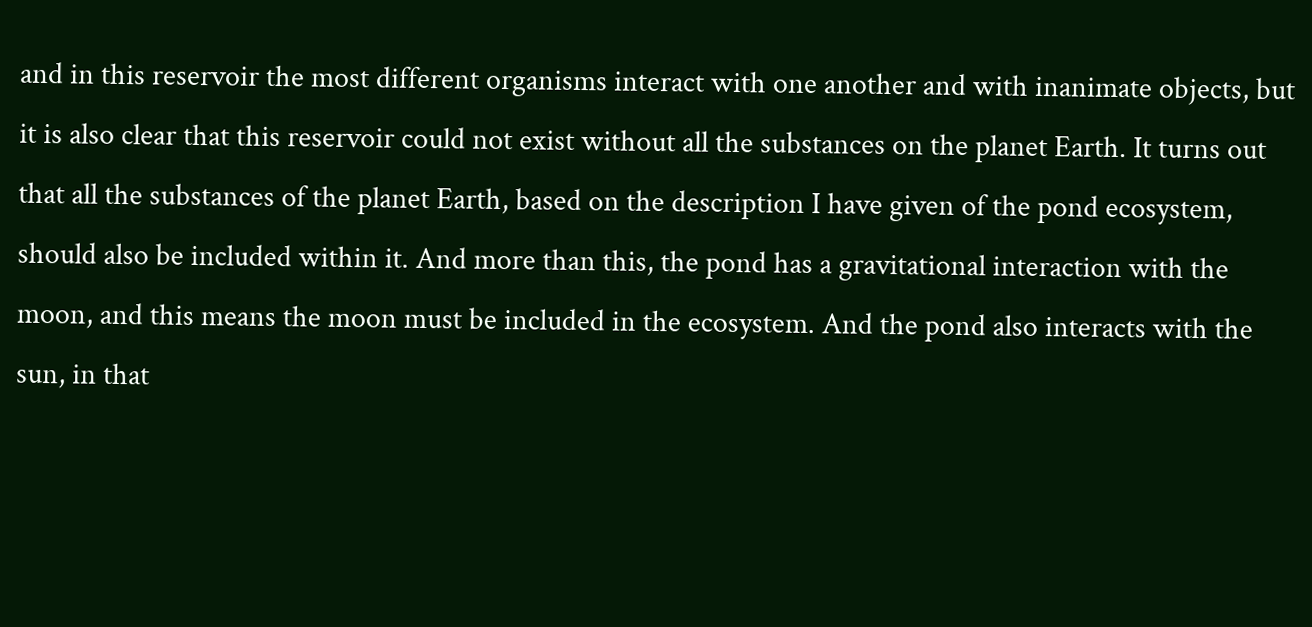and in this reservoir the most different organisms interact with one another and with inanimate objects, but it is also clear that this reservoir could not exist without all the substances on the planet Earth. It turns out that all the substances of the planet Earth, based on the description I have given of the pond ecosystem, should also be included within it. And more than this, the pond has a gravitational interaction with the moon, and this means the moon must be included in the ecosystem. And the pond also interacts with the sun, in that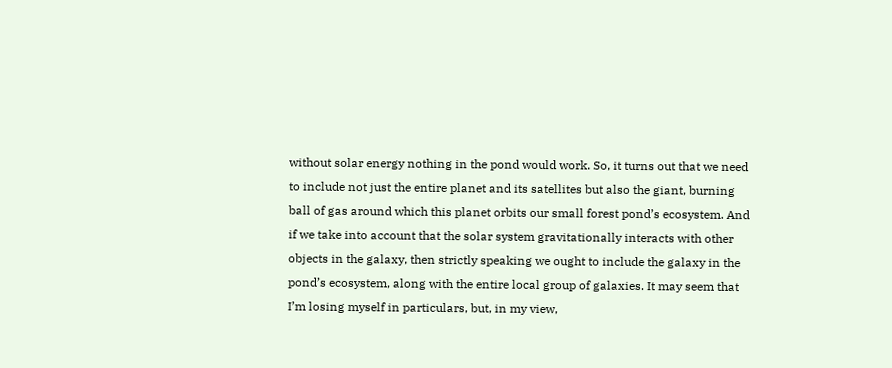without solar energy nothing in the pond would work. So, it turns out that we need to include not just the entire planet and its satellites but also the giant, burning ball of gas around which this planet orbits our small forest pond’s ecosystem. And if we take into account that the solar system gravitationally interacts with other objects in the galaxy, then strictly speaking we ought to include the galaxy in the pond’s ecosystem, along with the entire local group of galaxies. It may seem that I’m losing myself in particulars, but, in my view,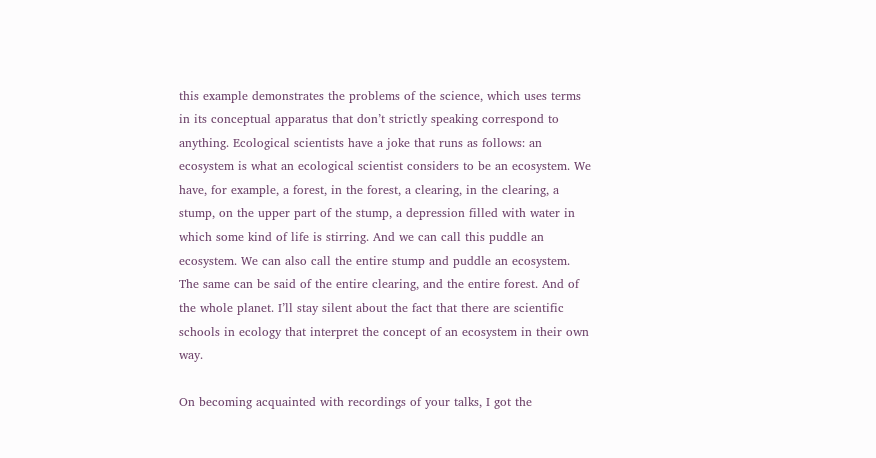this example demonstrates the problems of the science, which uses terms in its conceptual apparatus that don’t strictly speaking correspond to anything. Ecological scientists have a joke that runs as follows: an ecosystem is what an ecological scientist considers to be an ecosystem. We have, for example, a forest, in the forest, a clearing, in the clearing, a stump, on the upper part of the stump, a depression filled with water in which some kind of life is stirring. And we can call this puddle an ecosystem. We can also call the entire stump and puddle an ecosystem. The same can be said of the entire clearing, and the entire forest. And of the whole planet. I’ll stay silent about the fact that there are scientific schools in ecology that interpret the concept of an ecosystem in their own way.

On becoming acquainted with recordings of your talks, I got the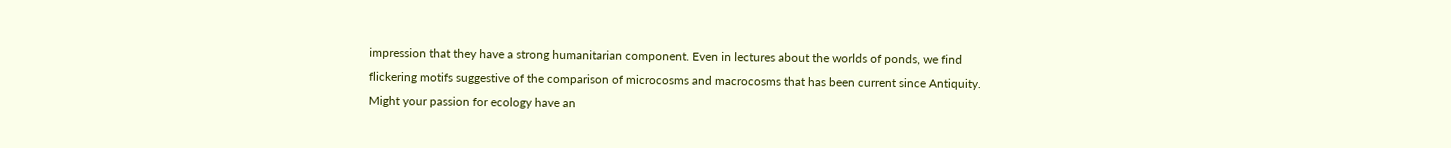impression that they have a strong humanitarian component. Even in lectures about the worlds of ponds, we find flickering motifs suggestive of the comparison of microcosms and macrocosms that has been current since Antiquity. Might your passion for ecology have an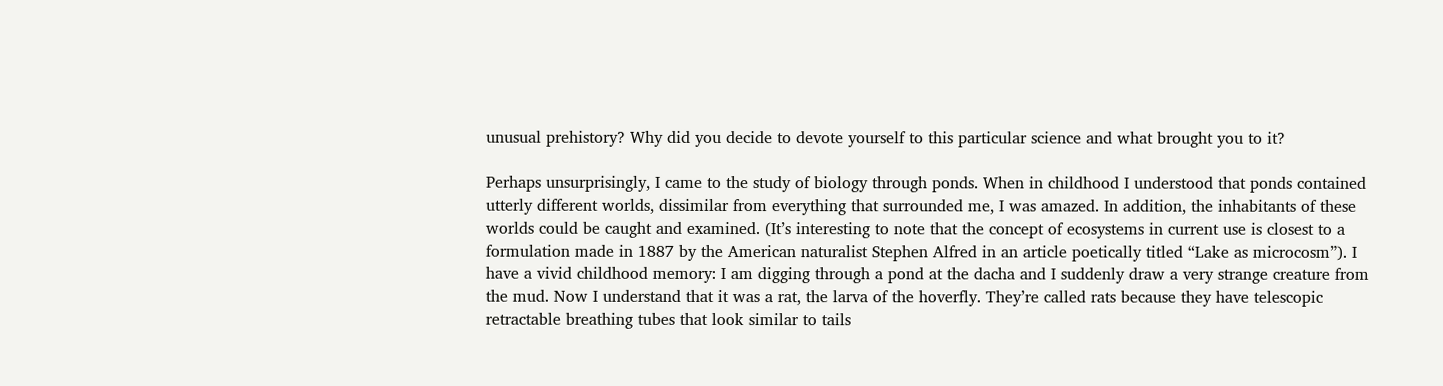unusual prehistory? Why did you decide to devote yourself to this particular science and what brought you to it?

Perhaps unsurprisingly, I came to the study of biology through ponds. When in childhood I understood that ponds contained utterly different worlds, dissimilar from everything that surrounded me, I was amazed. In addition, the inhabitants of these worlds could be caught and examined. (It’s interesting to note that the concept of ecosystems in current use is closest to a formulation made in 1887 by the American naturalist Stephen Alfred in an article poetically titled “Lake as microcosm”). I have a vivid childhood memory: I am digging through a pond at the dacha and I suddenly draw a very strange creature from the mud. Now I understand that it was a rat, the larva of the hoverfly. They’re called rats because they have telescopic retractable breathing tubes that look similar to tails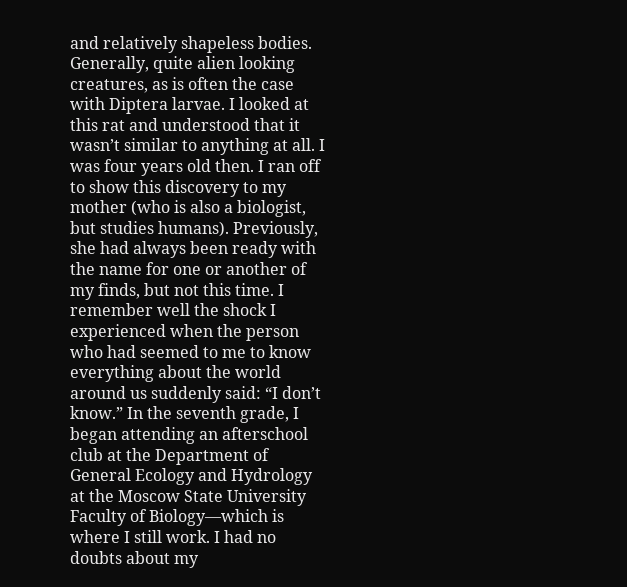and relatively shapeless bodies. Generally, quite alien looking creatures, as is often the case with Diptera larvae. I looked at this rat and understood that it wasn’t similar to anything at all. I was four years old then. I ran off to show this discovery to my mother (who is also a biologist, but studies humans). Previously, she had always been ready with the name for one or another of my finds, but not this time. I remember well the shock I experienced when the person who had seemed to me to know everything about the world around us suddenly said: “I don’t know.” In the seventh grade, I began attending an afterschool club at the Department of General Ecology and Hydrology at the Moscow State University Faculty of Biology—which is where I still work. I had no doubts about my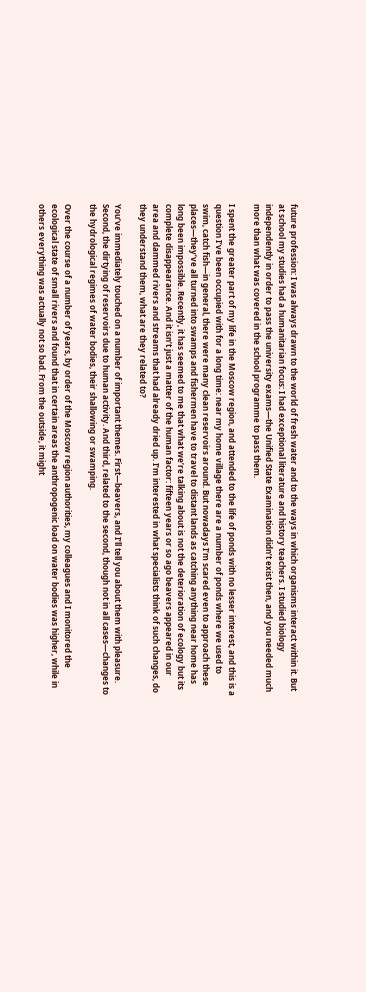future profession: I was always drawn to the world of fresh water and to the ways in which organisms interact within it. But at school my studies had a humanitarian focus: I had exceptional literature and history teachers. I studied biology independently in order to pass the university exams—the Unified State Examination didn’t exist then, and you needed much more than what was covered in the school programme to pass them.

I spent the greater part of my life in the Moscow region, and attended to the life of ponds with no lesser interest, and this is a question I’ve been occupied with for a long time: near my home village there are a number of ponds where we used to swim, catch fish—in general, there were many clean reservoirs around. But nowadays I’m scared even to approach these places—they’ve all turned into swamps and fishermen have to travel to distant lands as catching anything near home has long been impossible. Recently, it has seemed to me that what we’re talking about is not the deterioration of ecology but its complete disappearance. And it isn’t just a matter of the human factor: fifteen years or so ago beavers appeared in our area and dammed rivers and streams that had already dried up. I’m interested in what specialists think of such changes, do they understand them, what are they related to?

You’ve immediately touched on a number of important themes. First—beavers, and I’ll tell you about them with pleasure. Second, the dirtying of reservoirs due to human activity. And third, related to the second, though not in all cases—changes to the hydrological regimes of water bodies, their shallowing or swamping.

Over the course of a number of years, by order of the Moscow region authorities, my colleagues and I monitored the ecological state of small rivers and found that in certain areas the anthropogenic load on water bodies was higher, while in others everything was actually not so bad. From the outside, it might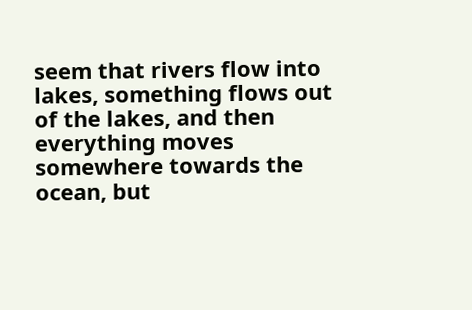seem that rivers flow into lakes, something flows out of the lakes, and then everything moves somewhere towards the ocean, but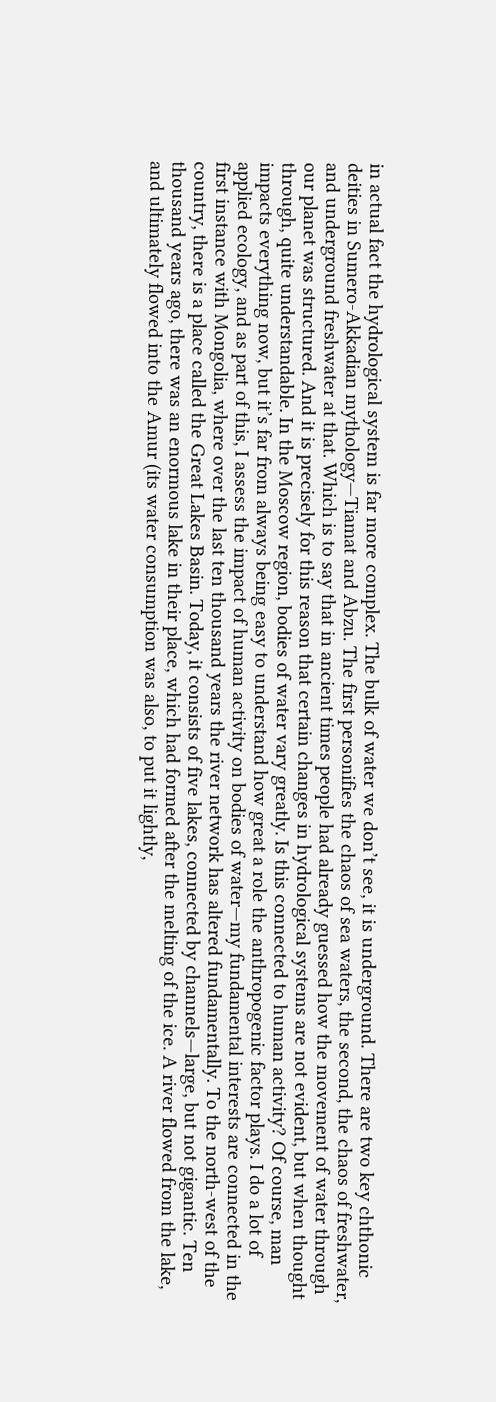in actual fact the hydrological system is far more complex. The bulk of water we don’t see, it is underground. There are two key chthonic deities in Sumero-Akkadian mythology—Tiamat and Abzu. The first personifies the chaos of sea waters, the second, the chaos of freshwater, and underground freshwater at that. Which is to say that in ancient times people had already guessed how the movement of water through our planet was structured. And it is precisely for this reason that certain changes in hydrological systems are not evident, but when thought through, quite understandable. In the Moscow region, bodies of water vary greatly. Is this connected to human activity? Of course, man impacts everything now, but it’s far from always being easy to understand how great a role the anthropogenic factor plays. I do a lot of applied ecology, and as part of this, I assess the impact of human activity on bodies of water—my fundamental interests are connected in the first instance with Mongolia, where over the last ten thousand years the river network has altered fundamentally. To the north-west of the country, there is a place called the Great Lakes Basin. Today, it consists of five lakes, connected by channels—large, but not gigantic. Ten thousand years ago, there was an enormous lake in their place, which had formed after the melting of the ice. A river flowed from the lake, and ultimately flowed into the Amur (its water consumption was also, to put it lightly,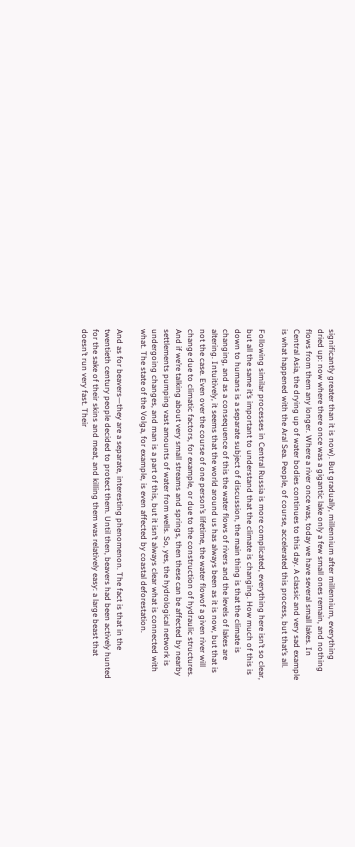significantly greater than it is now). But gradually, millennium after millennium, everything dried up: now where there once was a gigantic lake only a few small ones remain, and nothing flows from them any longer. Where a river once was, today we have several small lakes. In Central Asia, the drying up of water bodies continues to this day. A classic and very sad example is what happened with the Aral Sea. People, of course, accelerated this process, but that’s all.

Following similar processes in Central Russia is more complicated, everything here isn’t so clear, but all the same it’s important to understand that the climate is changing. How much of this is down to humans is a separate subject of discussion, the main thing is that the climate is changing, and as a consequence of this the water flows of rivers and the levels of lakes are altering. Intuitively, it seems that the world around us has always been as it is now, but that is not the case. Even over the course of one person’s lifetime, the water flowof a given river will change due to climatic factors, for example, or due to the construction of hydraulic structures. And if we’re talking about very small streams and springs, then these can be affected by nearby settlements pumping vast amounts of water from wells. So, yes, the hydrological network is undergoing changes, and man is a part of this, but it isn’t always clear what is connected with what. The state of the Volga, for example, is even affected by coastal deforestation.

And as for beavers—they are a separate, interesting phenomenon. The fact is that in the twentieth century people decided to protect them. Until then, beavers had been actively hunted for the sake of their skins and meat, and killing them was relatively easy: a large beast that doesn’t run very fast. Their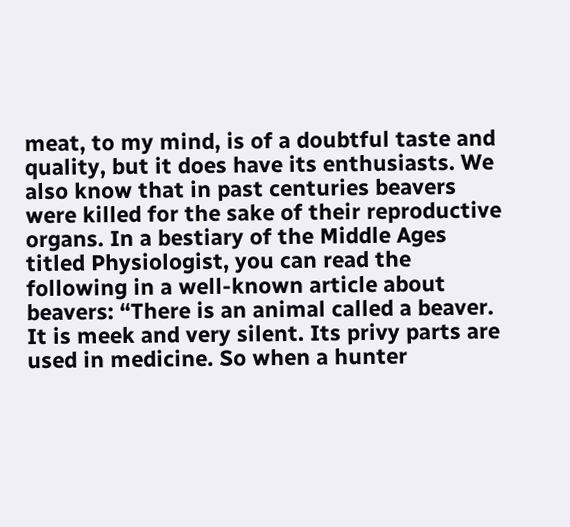meat, to my mind, is of a doubtful taste and quality, but it does have its enthusiasts. We also know that in past centuries beavers were killed for the sake of their reproductive organs. In a bestiary of the Middle Ages titled Physiologist, you can read the following in a well-known article about beavers: “There is an animal called a beaver. It is meek and very silent. Its privy parts are used in medicine. So when a hunter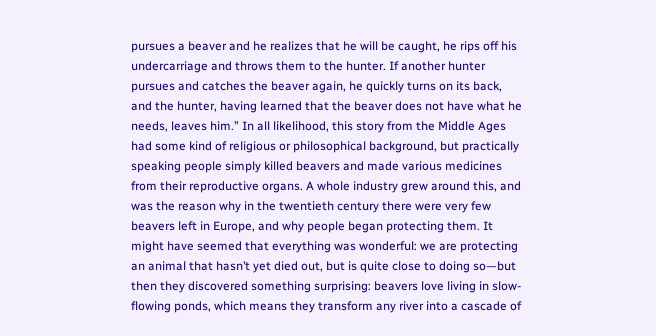pursues a beaver and he realizes that he will be caught, he rips off his undercarriage and throws them to the hunter. If another hunter pursues and catches the beaver again, he quickly turns on its back, and the hunter, having learned that the beaver does not have what he needs, leaves him.” In all likelihood, this story from the Middle Ages had some kind of religious or philosophical background, but practically speaking people simply killed beavers and made various medicines from their reproductive organs. A whole industry grew around this, and was the reason why in the twentieth century there were very few beavers left in Europe, and why people began protecting them. It might have seemed that everything was wonderful: we are protecting an animal that hasn’t yet died out, but is quite close to doing so—but then they discovered something surprising: beavers love living in slow-flowing ponds, which means they transform any river into a cascade of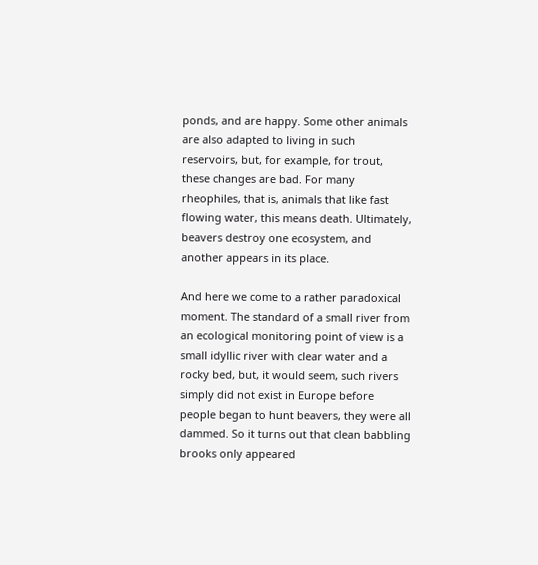ponds, and are happy. Some other animals are also adapted to living in such reservoirs, but, for example, for trout, these changes are bad. For many rheophiles, that is, animals that like fast flowing water, this means death. Ultimately, beavers destroy one ecosystem, and another appears in its place.

And here we come to a rather paradoxical moment. The standard of a small river from an ecological monitoring point of view is a small idyllic river with clear water and a rocky bed, but, it would seem, such rivers simply did not exist in Europe before people began to hunt beavers, they were all dammed. So it turns out that clean babbling brooks only appeared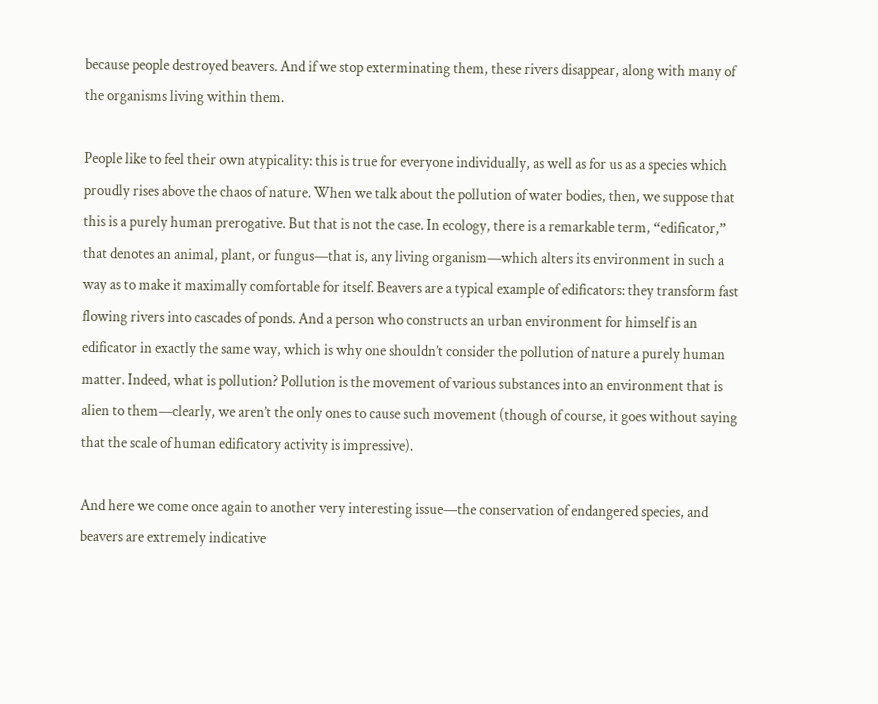because people destroyed beavers. And if we stop exterminating them, these rivers disappear, along with many of the organisms living within them.

People like to feel their own atypicality: this is true for everyone individually, as well as for us as a species which proudly rises above the chaos of nature. When we talk about the pollution of water bodies, then, we suppose that this is a purely human prerogative. But that is not the case. In ecology, there is a remarkable term, “edificator,” that denotes an animal, plant, or fungus—that is, any living organism—which alters its environment in such a way as to make it maximally comfortable for itself. Beavers are a typical example of edificators: they transform fast flowing rivers into cascades of ponds. And a person who constructs an urban environment for himself is an edificator in exactly the same way, which is why one shouldn’t consider the pollution of nature a purely human matter. Indeed, what is pollution? Pollution is the movement of various substances into an environment that is alien to them—clearly, we aren’t the only ones to cause such movement (though of course, it goes without saying that the scale of human edificatory activity is impressive).

And here we come once again to another very interesting issue—the conservation of endangered species, and beavers are extremely indicative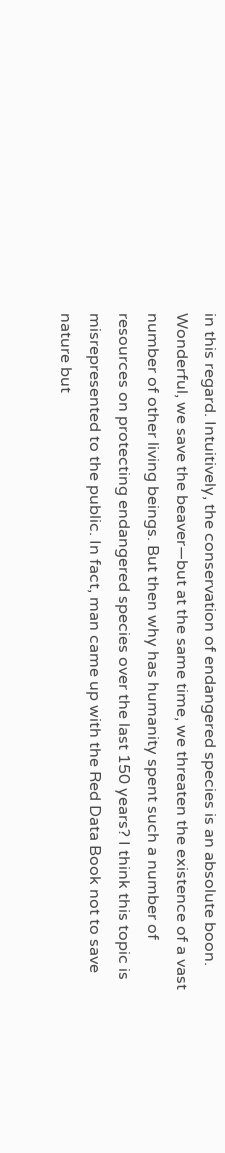in this regard. Intuitively, the conservation of endangered species is an absolute boon. Wonderful, we save the beaver—but at the same time, we threaten the existence of a vast number of other living beings. But then why has humanity spent such a number of resources on protecting endangered species over the last 150 years? I think this topic is misrepresented to the public. In fact, man came up with the Red Data Book not to save nature but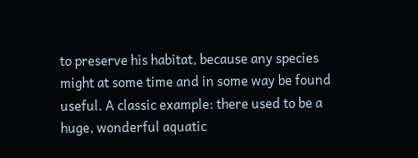to preserve his habitat, because any species might at some time and in some way be found useful. A classic example: there used to be a huge, wonderful aquatic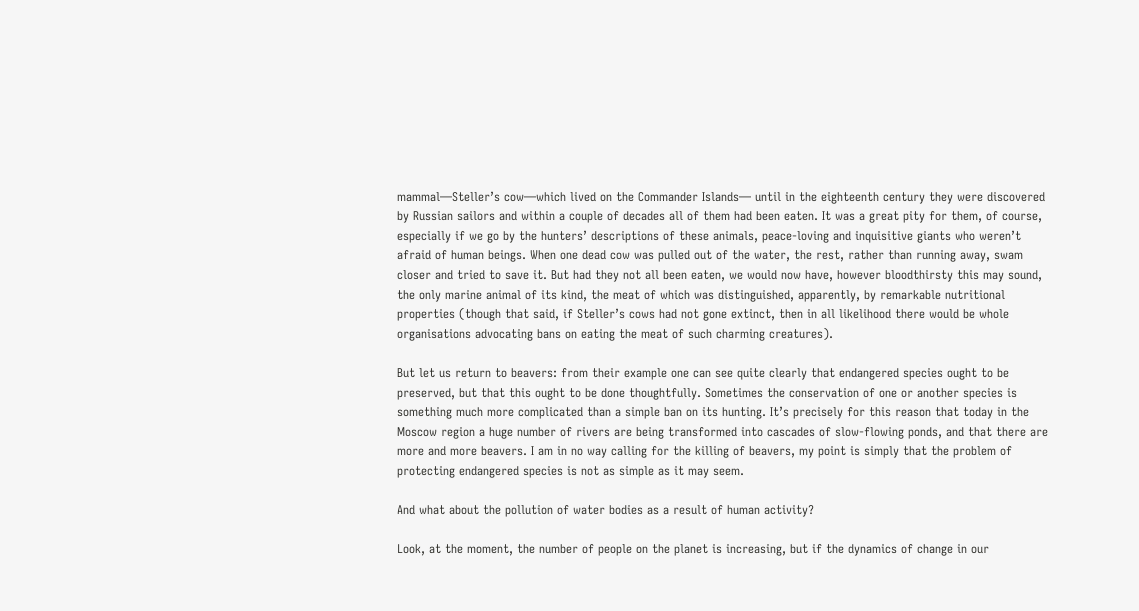mammal—Steller’s cow—which lived on the Commander Islands— until in the eighteenth century they were discovered by Russian sailors and within a couple of decades all of them had been eaten. It was a great pity for them, of course, especially if we go by the hunters’ descriptions of these animals, peace-loving and inquisitive giants who weren’t afraid of human beings. When one dead cow was pulled out of the water, the rest, rather than running away, swam closer and tried to save it. But had they not all been eaten, we would now have, however bloodthirsty this may sound, the only marine animal of its kind, the meat of which was distinguished, apparently, by remarkable nutritional properties (though that said, if Steller’s cows had not gone extinct, then in all likelihood there would be whole organisations advocating bans on eating the meat of such charming creatures).

But let us return to beavers: from their example one can see quite clearly that endangered species ought to be preserved, but that this ought to be done thoughtfully. Sometimes the conservation of one or another species is something much more complicated than a simple ban on its hunting. It’s precisely for this reason that today in the Moscow region a huge number of rivers are being transformed into cascades of slow-flowing ponds, and that there are more and more beavers. I am in no way calling for the killing of beavers, my point is simply that the problem of protecting endangered species is not as simple as it may seem.

And what about the pollution of water bodies as a result of human activity?

Look, at the moment, the number of people on the planet is increasing, but if the dynamics of change in our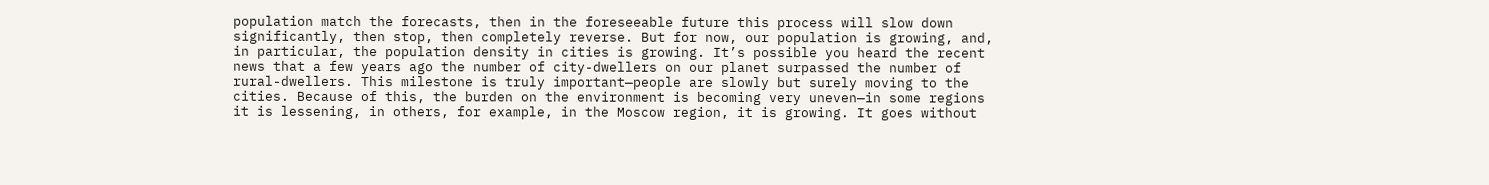population match the forecasts, then in the foreseeable future this process will slow down significantly, then stop, then completely reverse. But for now, our population is growing, and, in particular, the population density in cities is growing. It’s possible you heard the recent news that a few years ago the number of city-dwellers on our planet surpassed the number of rural-dwellers. This milestone is truly important—people are slowly but surely moving to the cities. Because of this, the burden on the environment is becoming very uneven—in some regions it is lessening, in others, for example, in the Moscow region, it is growing. It goes without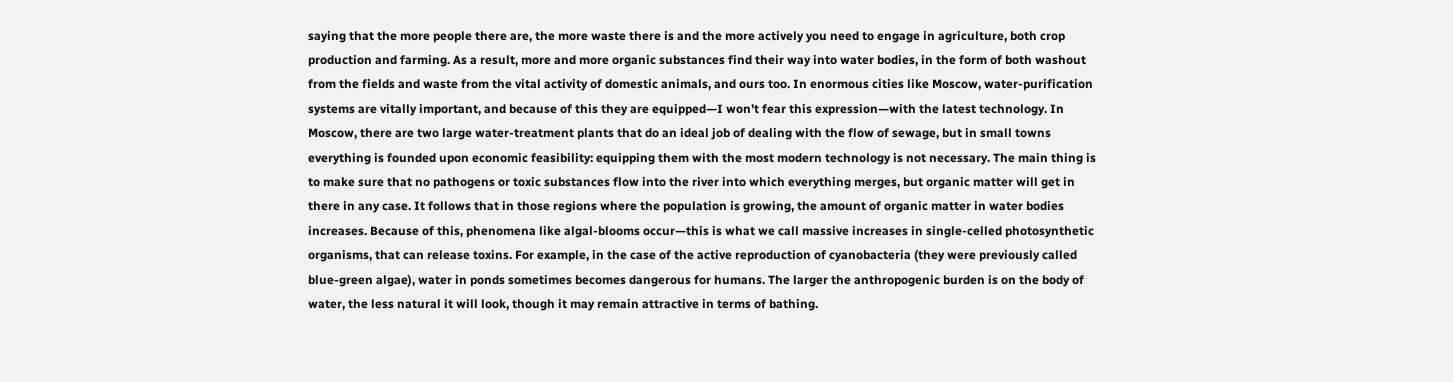saying that the more people there are, the more waste there is and the more actively you need to engage in agriculture, both crop production and farming. As a result, more and more organic substances find their way into water bodies, in the form of both washout from the fields and waste from the vital activity of domestic animals, and ours too. In enormous cities like Moscow, water-purification systems are vitally important, and because of this they are equipped—I won’t fear this expression—with the latest technology. In Moscow, there are two large water-treatment plants that do an ideal job of dealing with the flow of sewage, but in small towns everything is founded upon economic feasibility: equipping them with the most modern technology is not necessary. The main thing is to make sure that no pathogens or toxic substances flow into the river into which everything merges, but organic matter will get in there in any case. It follows that in those regions where the population is growing, the amount of organic matter in water bodies increases. Because of this, phenomena like algal-blooms occur—this is what we call massive increases in single-celled photosynthetic organisms, that can release toxins. For example, in the case of the active reproduction of cyanobacteria (they were previously called blue-green algae), water in ponds sometimes becomes dangerous for humans. The larger the anthropogenic burden is on the body of water, the less natural it will look, though it may remain attractive in terms of bathing.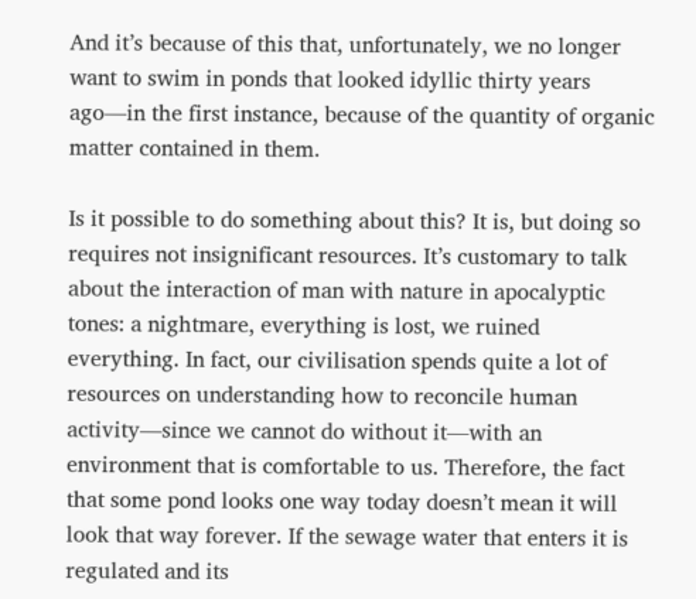And it’s because of this that, unfortunately, we no longer want to swim in ponds that looked idyllic thirty years ago—in the first instance, because of the quantity of organic matter contained in them.

Is it possible to do something about this? It is, but doing so requires not insignificant resources. It’s customary to talk about the interaction of man with nature in apocalyptic tones: a nightmare, everything is lost, we ruined everything. In fact, our civilisation spends quite a lot of resources on understanding how to reconcile human activity—since we cannot do without it—with an environment that is comfortable to us. Therefore, the fact that some pond looks one way today doesn’t mean it will look that way forever. If the sewage water that enters it is regulated and its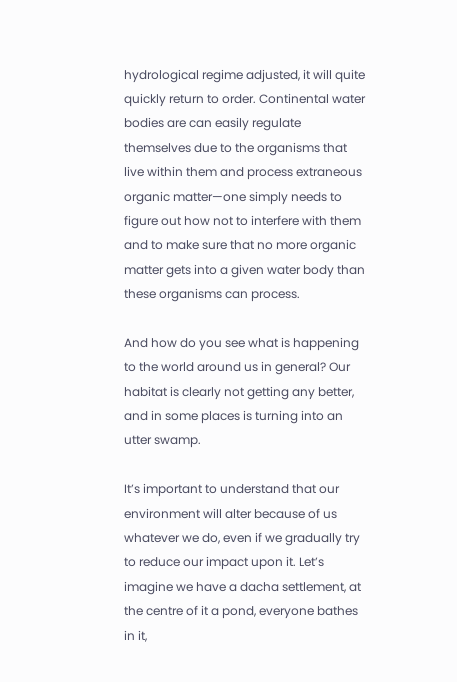hydrological regime adjusted, it will quite quickly return to order. Continental water bodies are can easily regulate themselves due to the organisms that live within them and process extraneous organic matter—one simply needs to figure out how not to interfere with them and to make sure that no more organic matter gets into a given water body than these organisms can process.

And how do you see what is happening to the world around us in general? Our habitat is clearly not getting any better, and in some places is turning into an utter swamp.

It’s important to understand that our environment will alter because of us whatever we do, even if we gradually try to reduce our impact upon it. Let’s imagine we have a dacha settlement, at the centre of it a pond, everyone bathes in it,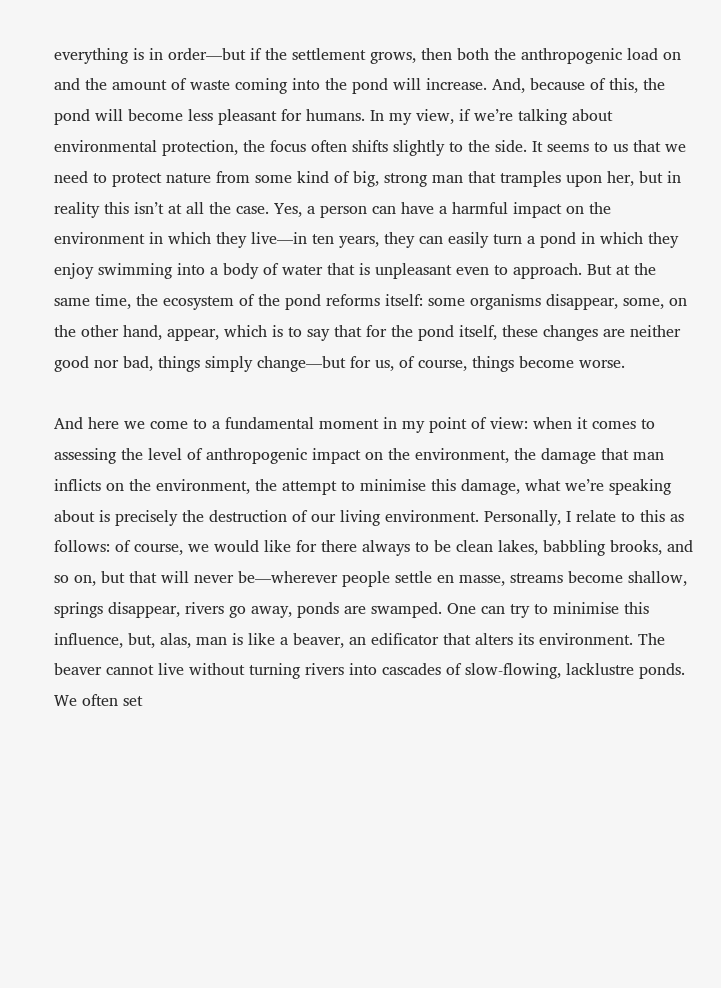everything is in order—but if the settlement grows, then both the anthropogenic load on and the amount of waste coming into the pond will increase. And, because of this, the pond will become less pleasant for humans. In my view, if we’re talking about environmental protection, the focus often shifts slightly to the side. It seems to us that we need to protect nature from some kind of big, strong man that tramples upon her, but in reality this isn’t at all the case. Yes, a person can have a harmful impact on the environment in which they live—in ten years, they can easily turn a pond in which they enjoy swimming into a body of water that is unpleasant even to approach. But at the same time, the ecosystem of the pond reforms itself: some organisms disappear, some, on the other hand, appear, which is to say that for the pond itself, these changes are neither good nor bad, things simply change—but for us, of course, things become worse.

And here we come to a fundamental moment in my point of view: when it comes to assessing the level of anthropogenic impact on the environment, the damage that man inflicts on the environment, the attempt to minimise this damage, what we’re speaking about is precisely the destruction of our living environment. Personally, I relate to this as follows: of course, we would like for there always to be clean lakes, babbling brooks, and so on, but that will never be—wherever people settle en masse, streams become shallow, springs disappear, rivers go away, ponds are swamped. One can try to minimise this influence, but, alas, man is like a beaver, an edificator that alters its environment. The beaver cannot live without turning rivers into cascades of slow-flowing, lacklustre ponds. We often set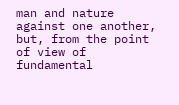man and nature against one another, but, from the point of view of fundamental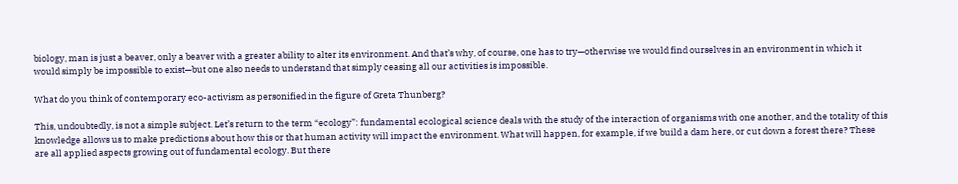biology, man is just a beaver, only a beaver with a greater ability to alter its environment. And that’s why, of course, one has to try—otherwise we would find ourselves in an environment in which it would simply be impossible to exist—but one also needs to understand that simply ceasing all our activities is impossible.

What do you think of contemporary eco-activism as personified in the figure of Greta Thunberg?

This, undoubtedly, is not a simple subject. Let’s return to the term “ecology”: fundamental ecological science deals with the study of the interaction of organisms with one another, and the totality of this knowledge allows us to make predictions about how this or that human activity will impact the environment. What will happen, for example, if we build a dam here, or cut down a forest there? These are all applied aspects growing out of fundamental ecology. But there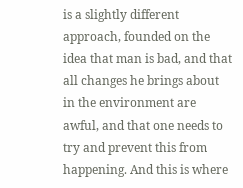is a slightly different approach, founded on the idea that man is bad, and that all changes he brings about in the environment are awful, and that one needs to try and prevent this from happening. And this is where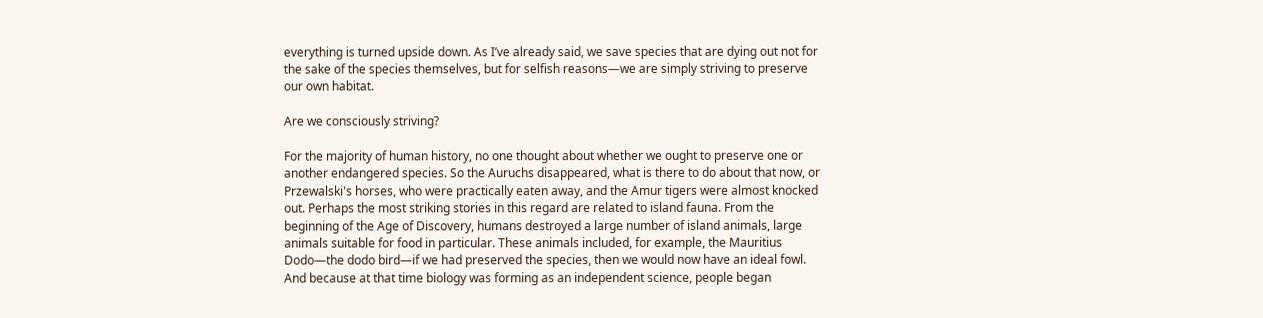everything is turned upside down. As I’ve already said, we save species that are dying out not for the sake of the species themselves, but for selfish reasons—we are simply striving to preserve our own habitat.

Are we consciously striving?

For the majority of human history, no one thought about whether we ought to preserve one or another endangered species. So the Auruchs disappeared, what is there to do about that now, or Przewalski's horses, who were practically eaten away, and the Amur tigers were almost knocked out. Perhaps the most striking stories in this regard are related to island fauna. From the beginning of the Age of Discovery, humans destroyed a large number of island animals, large animals suitable for food in particular. These animals included, for example, the Mauritius Dodo—the dodo bird—if we had preserved the species, then we would now have an ideal fowl. And because at that time biology was forming as an independent science, people began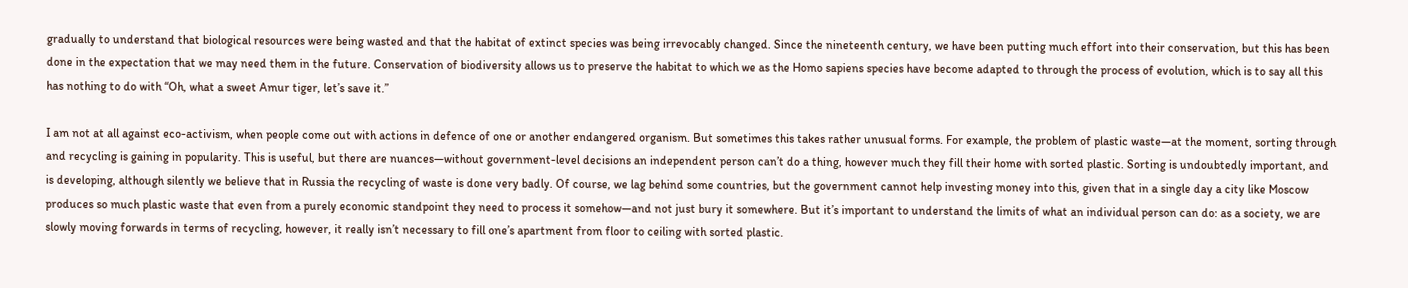gradually to understand that biological resources were being wasted and that the habitat of extinct species was being irrevocably changed. Since the nineteenth century, we have been putting much effort into their conservation, but this has been done in the expectation that we may need them in the future. Conservation of biodiversity allows us to preserve the habitat to which we as the Homo sapiens species have become adapted to through the process of evolution, which is to say all this has nothing to do with “Oh, what a sweet Amur tiger, let’s save it.”

I am not at all against eco-activism, when people come out with actions in defence of one or another endangered organism. But sometimes this takes rather unusual forms. For example, the problem of plastic waste—at the moment, sorting through and recycling is gaining in popularity. This is useful, but there are nuances—without government-level decisions an independent person can’t do a thing, however much they fill their home with sorted plastic. Sorting is undoubtedly important, and is developing, although silently we believe that in Russia the recycling of waste is done very badly. Of course, we lag behind some countries, but the government cannot help investing money into this, given that in a single day a city like Moscow produces so much plastic waste that even from a purely economic standpoint they need to process it somehow—and not just bury it somewhere. But it’s important to understand the limits of what an individual person can do: as a society, we are slowly moving forwards in terms of recycling, however, it really isn’t necessary to fill one’s apartment from floor to ceiling with sorted plastic.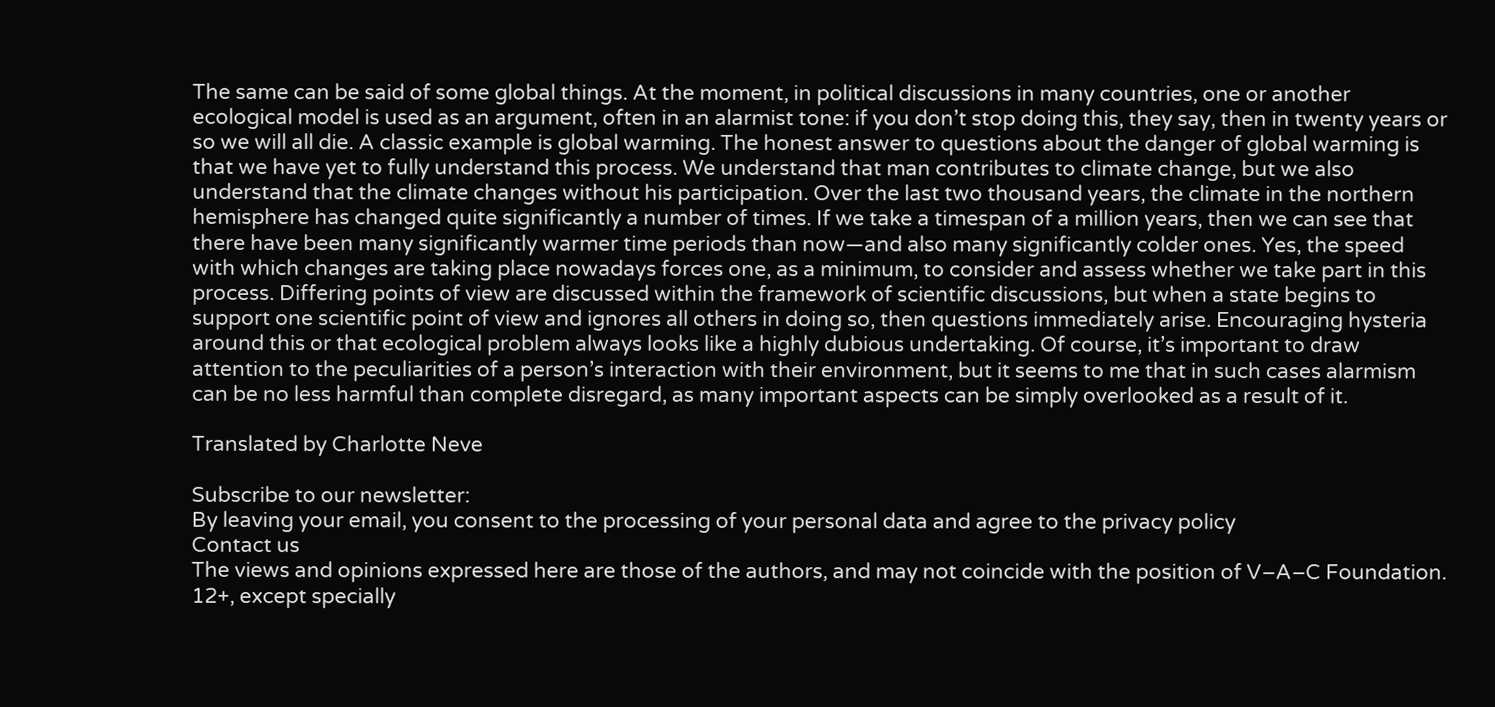The same can be said of some global things. At the moment, in political discussions in many countries, one or another ecological model is used as an argument, often in an alarmist tone: if you don’t stop doing this, they say, then in twenty years or so we will all die. A classic example is global warming. The honest answer to questions about the danger of global warming is that we have yet to fully understand this process. We understand that man contributes to climate change, but we also understand that the climate changes without his participation. Over the last two thousand years, the climate in the northern hemisphere has changed quite significantly a number of times. If we take a timespan of a million years, then we can see that there have been many significantly warmer time periods than now—and also many significantly colder ones. Yes, the speed with which changes are taking place nowadays forces one, as a minimum, to consider and assess whether we take part in this process. Differing points of view are discussed within the framework of scientific discussions, but when a state begins to support one scientific point of view and ignores all others in doing so, then questions immediately arise. Encouraging hysteria around this or that ecological problem always looks like a highly dubious undertaking. Of course, it’s important to draw attention to the peculiarities of a person’s interaction with their environment, but it seems to me that in such cases alarmism can be no less harmful than complete disregard, as many important aspects can be simply overlooked as a result of it.

Translated by Charlotte Neve

Subscribe to our newsletter:
By leaving your email, you consent to the processing of your personal data and agree to the privacy policy
Contact us
The views and opinions expressed here are those of the authors, and may not coincide with the position of V–A–C Foundation. 12+, except specially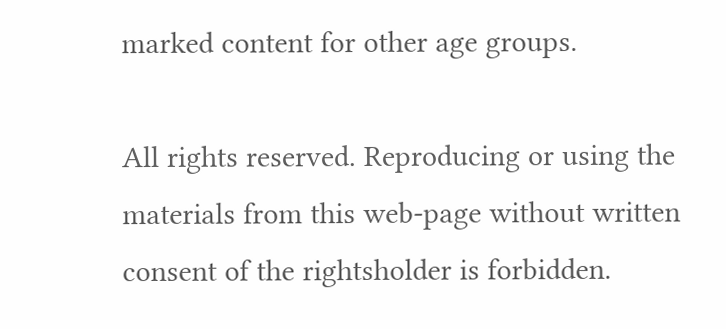marked content for other age groups.

All rights reserved. Reproducing or using the materials from this web-page without written consent of the rightsholder is forbidden.